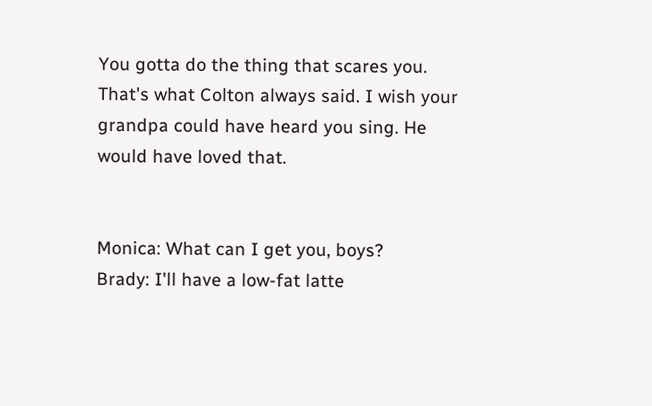You gotta do the thing that scares you. That's what Colton always said. I wish your grandpa could have heard you sing. He would have loved that.


Monica: What can I get you, boys?
Brady: I'll have a low-fat latte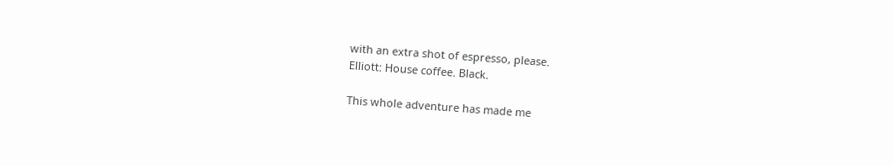with an extra shot of espresso, please.
Elliott: House coffee. Black.

This whole adventure has made me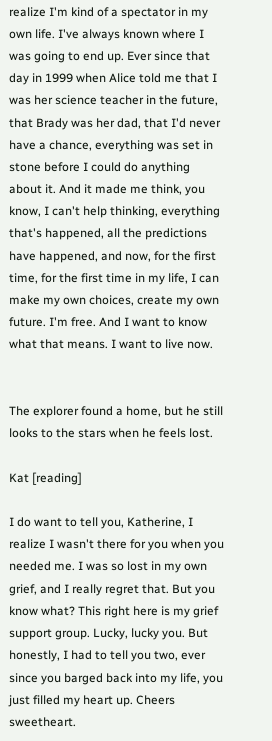realize I'm kind of a spectator in my own life. I've always known where I was going to end up. Ever since that day in 1999 when Alice told me that I was her science teacher in the future, that Brady was her dad, that I'd never have a chance, everything was set in stone before I could do anything about it. And it made me think, you know, I can't help thinking, everything that's happened, all the predictions have happened, and now, for the first time, for the first time in my life, I can make my own choices, create my own future. I'm free. And I want to know what that means. I want to live now.


The explorer found a home, but he still looks to the stars when he feels lost.

Kat [reading]

I do want to tell you, Katherine, I realize I wasn't there for you when you needed me. I was so lost in my own grief, and I really regret that. But you know what? This right here is my grief support group. Lucky, lucky you. But honestly, I had to tell you two, ever since you barged back into my life, you just filled my heart up. Cheers sweetheart.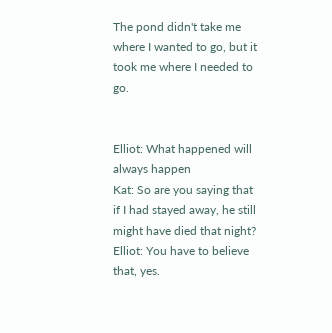The pond didn't take me where I wanted to go, but it took me where I needed to go.


Elliot: What happened will always happen
Kat: So are you saying that if I had stayed away, he still might have died that night?
Elliot: You have to believe that, yes.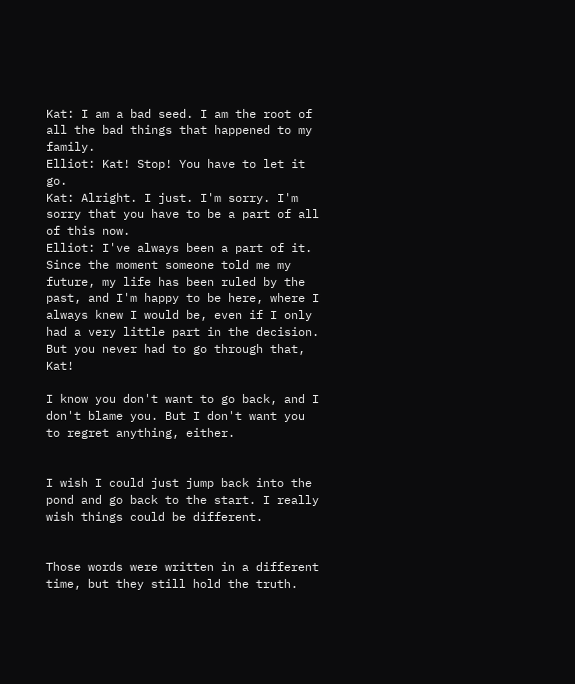Kat: I am a bad seed. I am the root of all the bad things that happened to my family.
Elliot: Kat! Stop! You have to let it go.
Kat: Alright. I just. I'm sorry. I'm sorry that you have to be a part of all of this now.
Elliot: I've always been a part of it. Since the moment someone told me my future, my life has been ruled by the past, and I'm happy to be here, where I always knew I would be, even if I only had a very little part in the decision. But you never had to go through that, Kat!

I know you don't want to go back, and I don't blame you. But I don't want you to regret anything, either.


I wish I could just jump back into the pond and go back to the start. I really wish things could be different.


Those words were written in a different time, but they still hold the truth.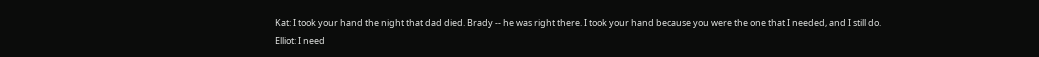Kat: I took your hand the night that dad died. Brady -- he was right there. I took your hand because you were the one that I needed, and I still do.
Elliot: I need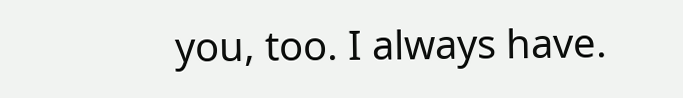you, too. I always have.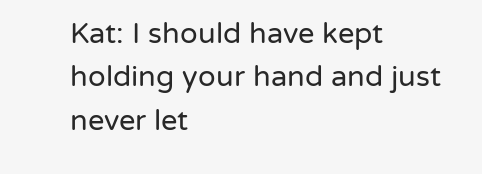Kat: I should have kept holding your hand and just never let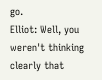go.
Elliot: Well, you weren't thinking clearly that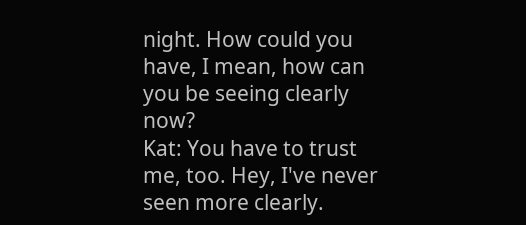night. How could you have, I mean, how can you be seeing clearly now?
Kat: You have to trust me, too. Hey, I've never seen more clearly.